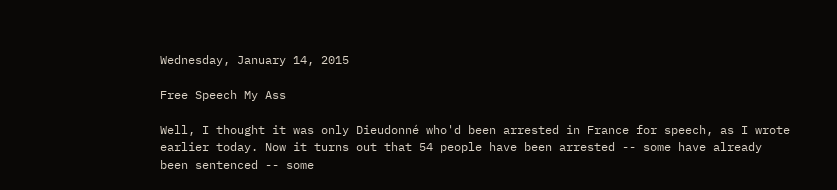Wednesday, January 14, 2015

Free Speech My Ass

Well, I thought it was only Dieudonné who'd been arrested in France for speech, as I wrote earlier today. Now it turns out that 54 people have been arrested -- some have already been sentenced -- some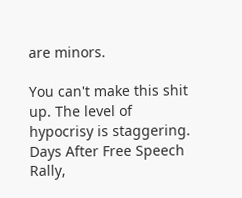are minors.

You can't make this shit up. The level of hypocrisy is staggering.
Days After Free Speech Rally,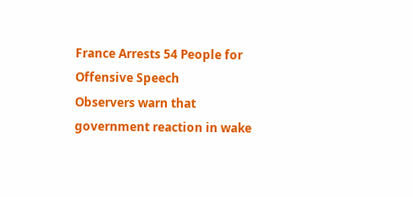France Arrests 54 People for Offensive Speech
Observers warn that government reaction in wake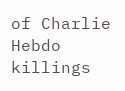of Charlie Hebdo killings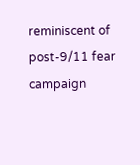reminiscent of post-9/11 fear campaign